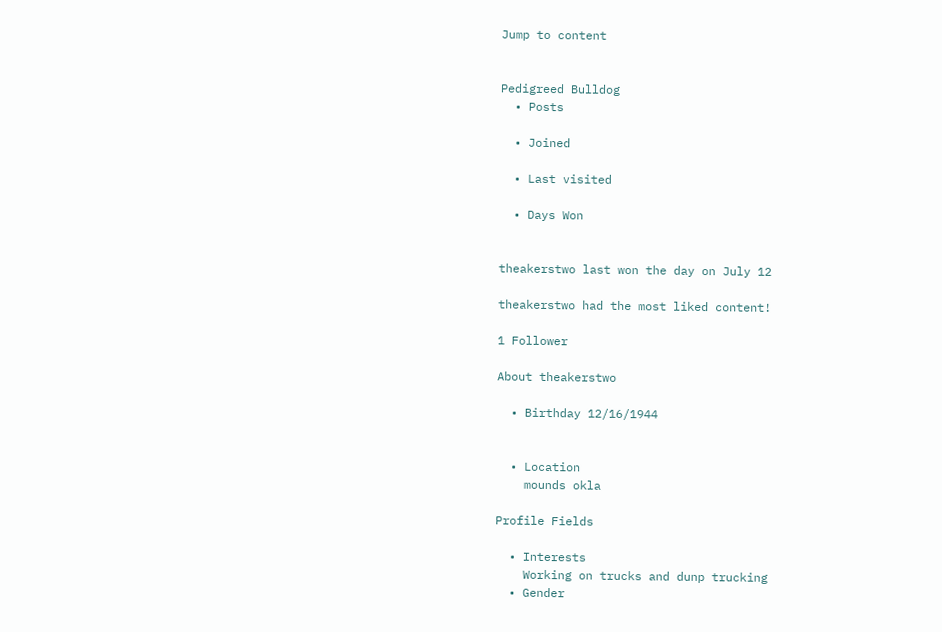Jump to content


Pedigreed Bulldog
  • Posts

  • Joined

  • Last visited

  • Days Won


theakerstwo last won the day on July 12

theakerstwo had the most liked content!

1 Follower

About theakerstwo

  • Birthday 12/16/1944


  • Location
    mounds okla

Profile Fields

  • Interests
    Working on trucks and dunp trucking
  • Gender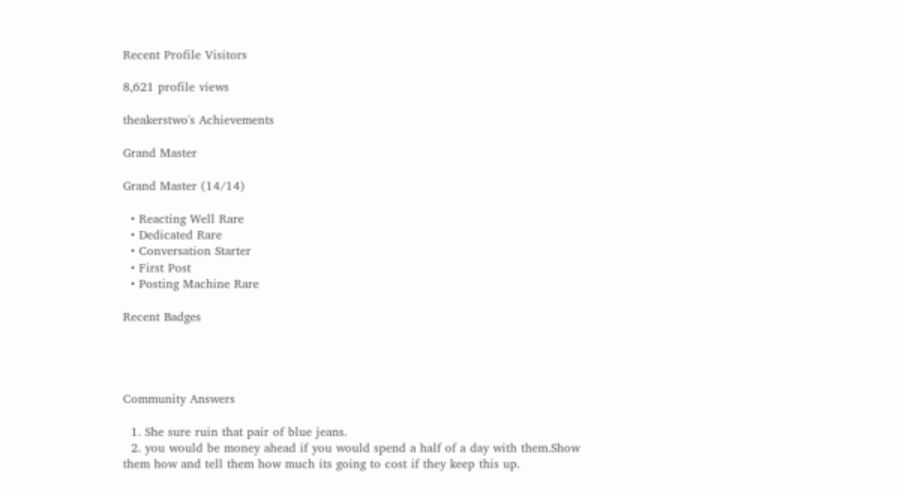Recent Profile Visitors

8,621 profile views

theakerstwo's Achievements

Grand Master

Grand Master (14/14)

  • Reacting Well Rare
  • Dedicated Rare
  • Conversation Starter
  • First Post
  • Posting Machine Rare

Recent Badges




Community Answers

  1. She sure ruin that pair of blue jeans.
  2. you would be money ahead if you would spend a half of a day with them.Show them how and tell them how much its going to cost if they keep this up.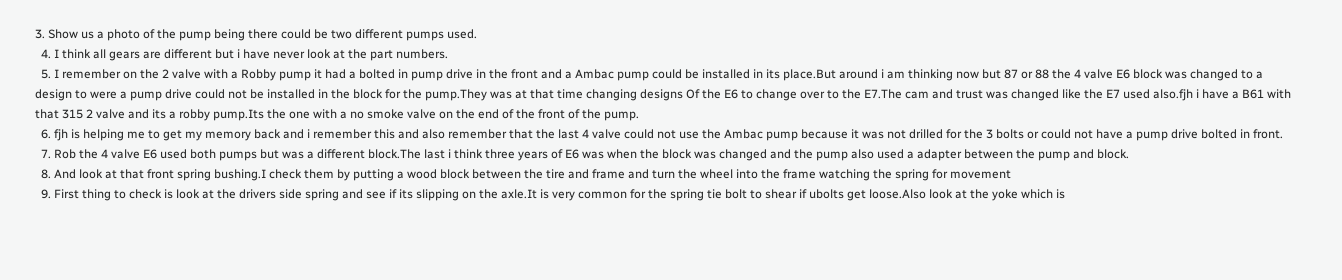3. Show us a photo of the pump being there could be two different pumps used.
  4. I think all gears are different but i have never look at the part numbers.
  5. I remember on the 2 valve with a Robby pump it had a bolted in pump drive in the front and a Ambac pump could be installed in its place.But around i am thinking now but 87 or 88 the 4 valve E6 block was changed to a design to were a pump drive could not be installed in the block for the pump.They was at that time changing designs Of the E6 to change over to the E7.The cam and trust was changed like the E7 used also.fjh i have a B61 with that 315 2 valve and its a robby pump.Its the one with a no smoke valve on the end of the front of the pump.
  6. fjh is helping me to get my memory back and i remember this and also remember that the last 4 valve could not use the Ambac pump because it was not drilled for the 3 bolts or could not have a pump drive bolted in front.
  7. Rob the 4 valve E6 used both pumps but was a different block.The last i think three years of E6 was when the block was changed and the pump also used a adapter between the pump and block.
  8. And look at that front spring bushing.I check them by putting a wood block between the tire and frame and turn the wheel into the frame watching the spring for movement
  9. First thing to check is look at the drivers side spring and see if its slipping on the axle.It is very common for the spring tie bolt to shear if ubolts get loose.Also look at the yoke which is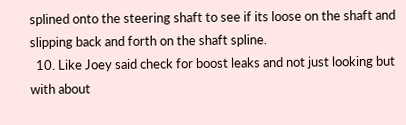splined onto the steering shaft to see if its loose on the shaft and slipping back and forth on the shaft spline.
  10. Like Joey said check for boost leaks and not just looking but with about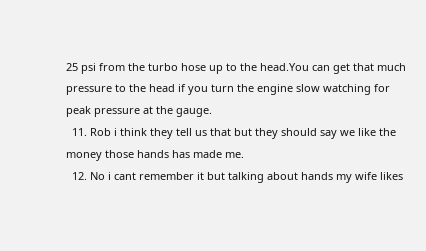25 psi from the turbo hose up to the head.You can get that much pressure to the head if you turn the engine slow watching for peak pressure at the gauge.
  11. Rob i think they tell us that but they should say we like the money those hands has made me.
  12. No i cant remember it but talking about hands my wife likes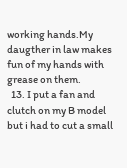working hands.My daugther in law makes fun of my hands with grease on them.
  13. I put a fan and clutch on my B model but i had to cut a small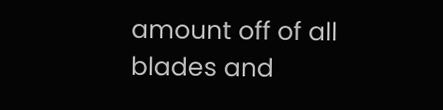amount off of all blades and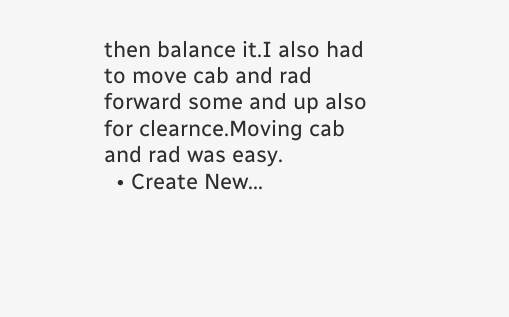then balance it.I also had to move cab and rad forward some and up also for clearnce.Moving cab and rad was easy.
  • Create New...